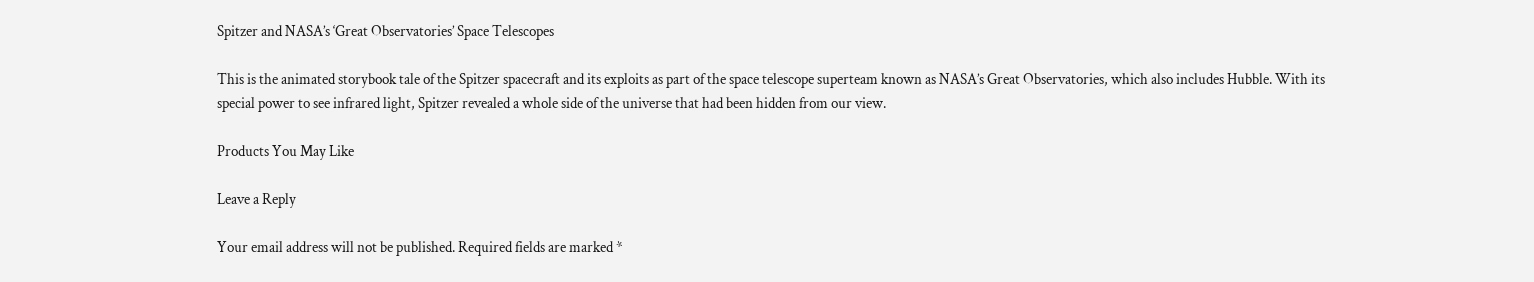Spitzer and NASA’s ‘Great Observatories’ Space Telescopes

This is the animated storybook tale of the Spitzer spacecraft and its exploits as part of the space telescope superteam known as NASA’s Great Observatories, which also includes Hubble. With its special power to see infrared light, Spitzer revealed a whole side of the universe that had been hidden from our view.

Products You May Like

Leave a Reply

Your email address will not be published. Required fields are marked *